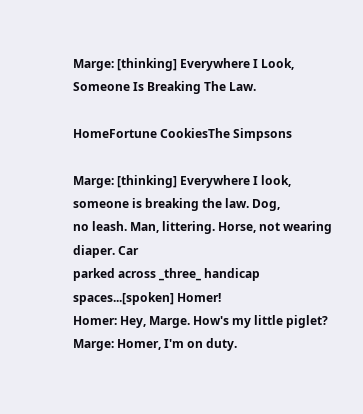Marge: [thinking] Everywhere I Look, Someone Is Breaking The Law.

HomeFortune CookiesThe Simpsons

Marge: [thinking] Everywhere I look, someone is breaking the law. Dog,
no leash. Man, littering. Horse, not wearing diaper. Car
parked across _three_ handicap spaces...[spoken] Homer!
Homer: Hey, Marge. How's my little piglet?
Marge: Homer, I'm on duty.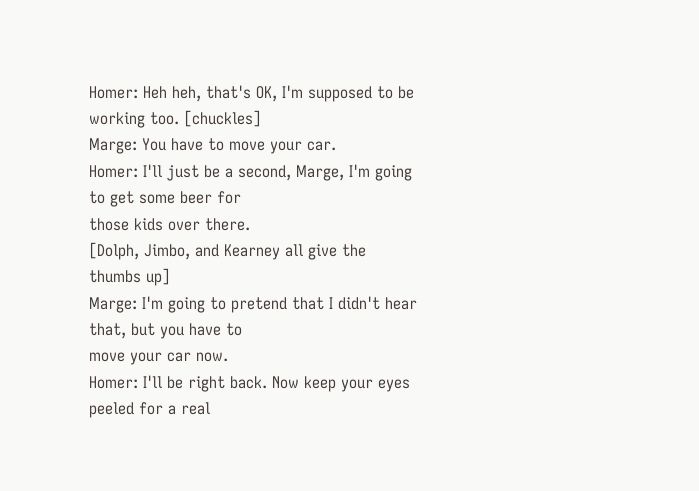Homer: Heh heh, that's OK, I'm supposed to be working too. [chuckles]
Marge: You have to move your car.
Homer: I'll just be a second, Marge, I'm going to get some beer for
those kids over there.
[Dolph, Jimbo, and Kearney all give the thumbs up]
Marge: I'm going to pretend that I didn't hear that, but you have to
move your car now.
Homer: I'll be right back. Now keep your eyes peeled for a real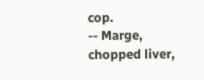cop.
-- Marge, chopped liver,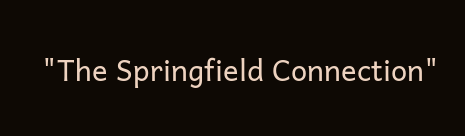"The Springfield Connection"